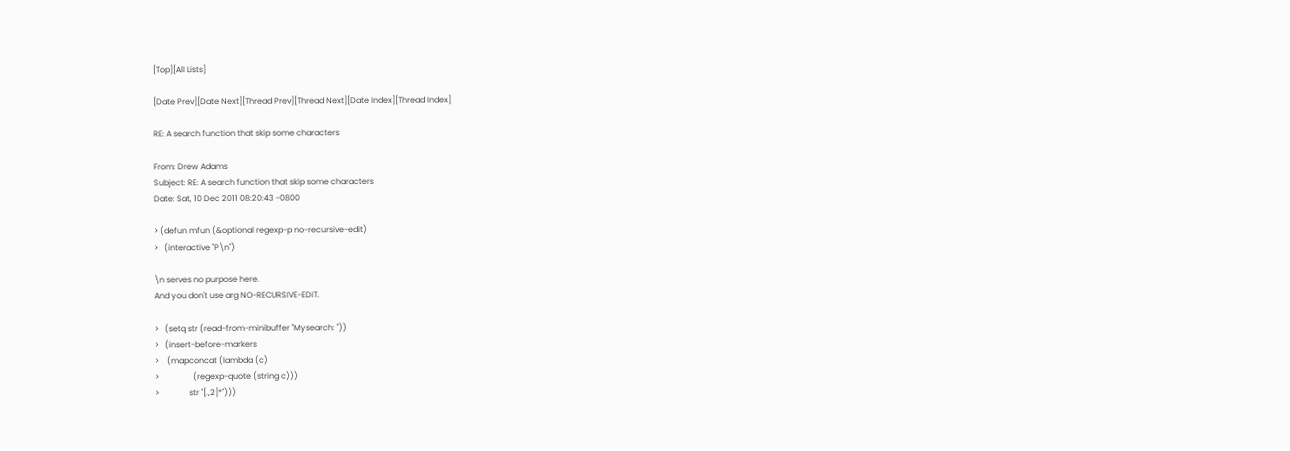[Top][All Lists]

[Date Prev][Date Next][Thread Prev][Thread Next][Date Index][Thread Index]

RE: A search function that skip some characters

From: Drew Adams
Subject: RE: A search function that skip some characters
Date: Sat, 10 Dec 2011 08:20:43 -0800

> (defun mfun (&optional regexp-p no-recursive-edit)
>   (interactive "P\n")

\n serves no purpose here.
And you don't use arg NO-RECURSIVE-EDIT.

>   (setq str (read-from-minibuffer "Mysearch: "))
>   (insert-before-markers
>    (mapconcat (lambda (c)
>                 (regexp-quote (string c)))
>               str "[.,2]*")))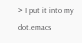> I put it into my dot.emacs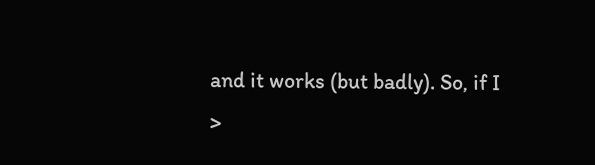and it works (but badly). So, if I
>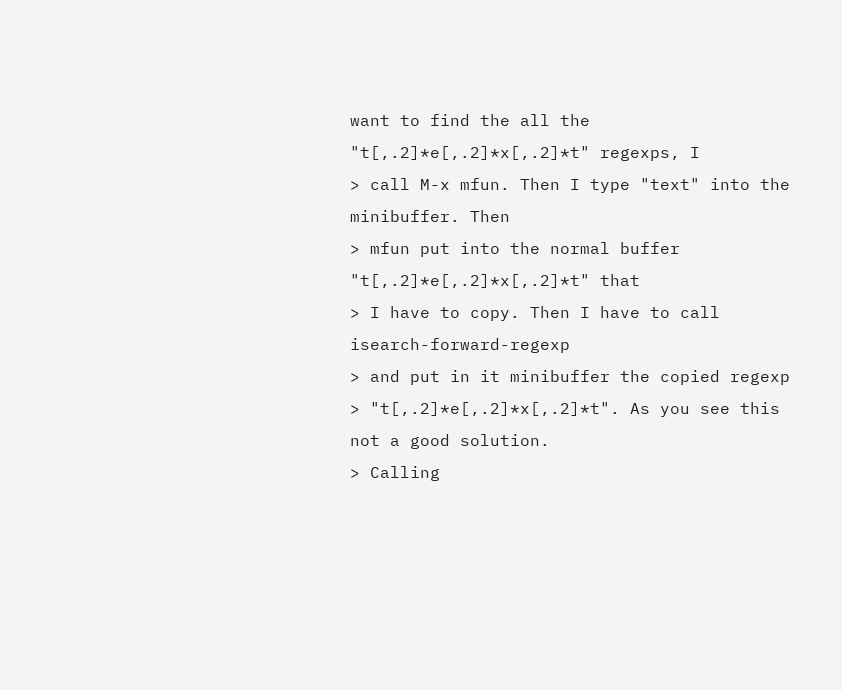want to find the all the "t[,.2]*e[,.2]*x[,.2]*t" regexps, I
> call M-x mfun. Then I type "text" into the minibuffer. Then
> mfun put into the normal buffer "t[,.2]*e[,.2]*x[,.2]*t" that
> I have to copy. Then I have to call isearch-forward-regexp
> and put in it minibuffer the copied regexp
> "t[,.2]*e[,.2]*x[,.2]*t". As you see this not a good solution.
> Calling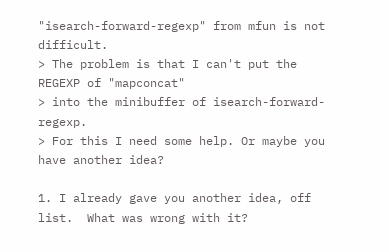"isearch-forward-regexp" from mfun is not difficult.
> The problem is that I can't put the REGEXP of "mapconcat"
> into the minibuffer of isearch-forward-regexp.
> For this I need some help. Or maybe you have another idea?

1. I already gave you another idea, off list.  What was wrong with it?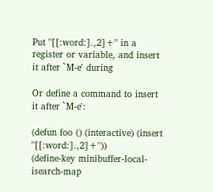Put "[[:word:].,2]+" in a register or variable, and insert it after `M-e' during

Or define a command to insert it after `M-e':

(defun foo () (interactive) (insert "[[:word:].,2]+"))
(define-key minibuffer-local-isearch-map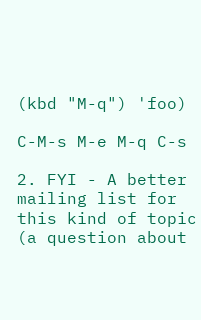(kbd "M-q") 'foo)

C-M-s M-e M-q C-s

2. FYI - A better mailing list for this kind of topic (a question about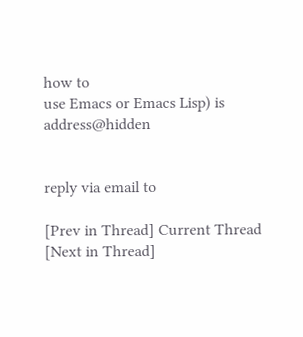how to
use Emacs or Emacs Lisp) is address@hidden


reply via email to

[Prev in Thread] Current Thread [Next in Thread]